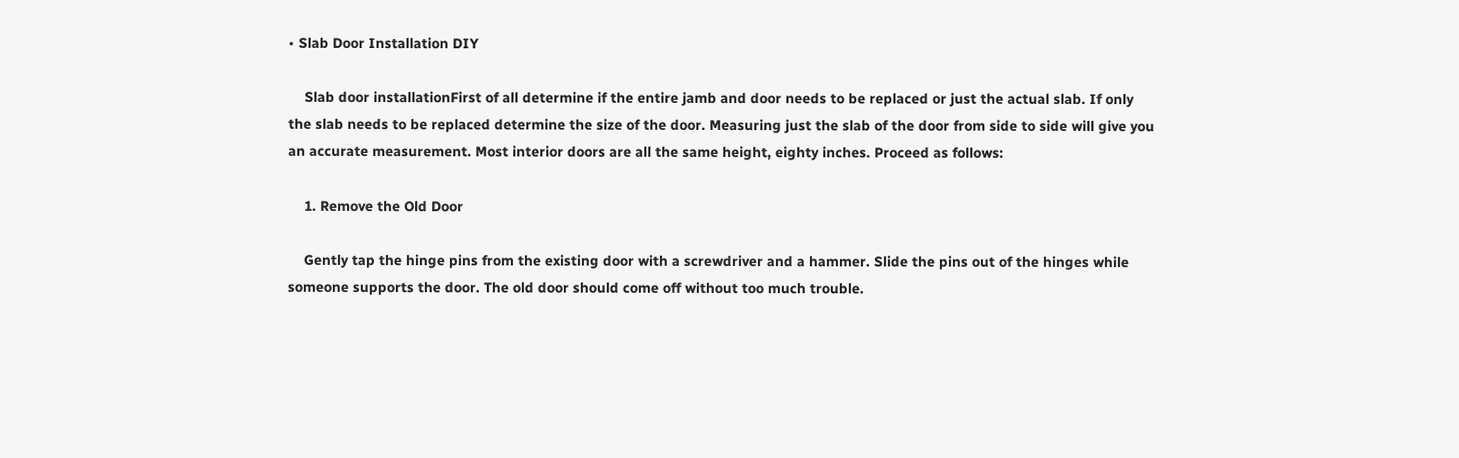• Slab Door Installation DIY

    Slab door installationFirst of all determine if the entire jamb and door needs to be replaced or just the actual slab. If only the slab needs to be replaced determine the size of the door. Measuring just the slab of the door from side to side will give you an accurate measurement. Most interior doors are all the same height, eighty inches. Proceed as follows:

    1. Remove the Old Door

    Gently tap the hinge pins from the existing door with a screwdriver and a hammer. Slide the pins out of the hinges while someone supports the door. The old door should come off without too much trouble.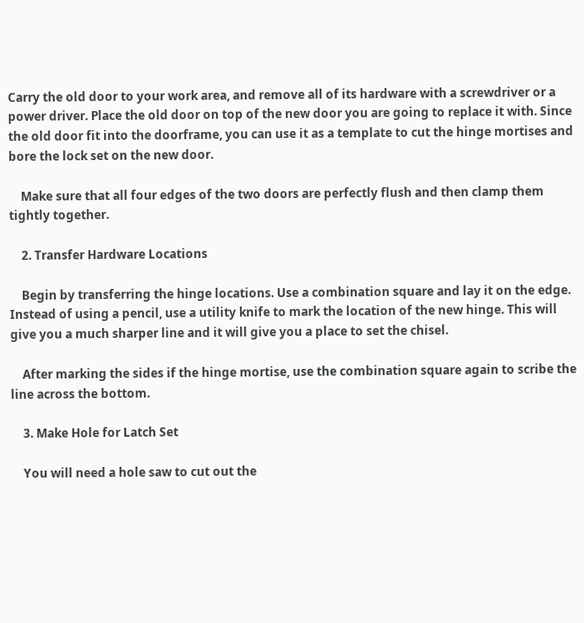Carry the old door to your work area, and remove all of its hardware with a screwdriver or a power driver. Place the old door on top of the new door you are going to replace it with. Since the old door fit into the doorframe, you can use it as a template to cut the hinge mortises and bore the lock set on the new door.

    Make sure that all four edges of the two doors are perfectly flush and then clamp them tightly together.

    2. Transfer Hardware Locations

    Begin by transferring the hinge locations. Use a combination square and lay it on the edge. Instead of using a pencil, use a utility knife to mark the location of the new hinge. This will give you a much sharper line and it will give you a place to set the chisel.

    After marking the sides if the hinge mortise, use the combination square again to scribe the line across the bottom.

    3. Make Hole for Latch Set

    You will need a hole saw to cut out the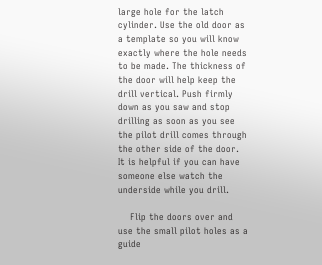large hole for the latch cylinder. Use the old door as a template so you will know exactly where the hole needs to be made. The thickness of the door will help keep the drill vertical. Push firmly down as you saw and stop drilling as soon as you see the pilot drill comes through the other side of the door. It is helpful if you can have someone else watch the underside while you drill.

    Flip the doors over and use the small pilot holes as a guide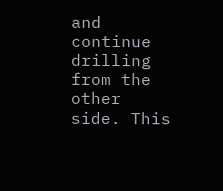and continue drilling from the other side. This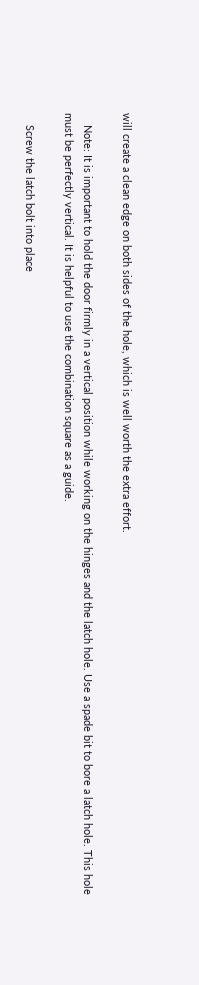will create a clean edge on both sides of the hole, which is well worth the extra effort.

    Note: It is important to hold the door firmly in a vertical position while working on the hinges and the latch hole. Use a spade bit to bore a latch hole. This hole must be perfectly vertical. It is helpful to use the combination square as a guide.

    Screw the latch bolt into place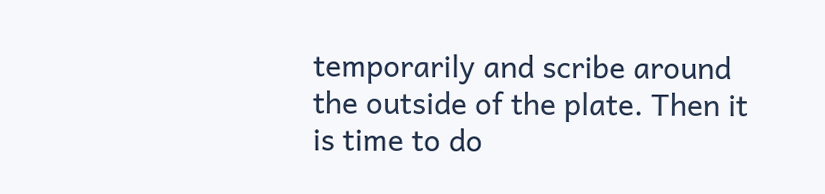temporarily and scribe around the outside of the plate. Then it is time to do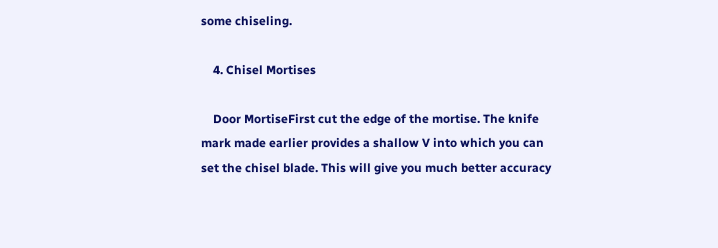some chiseling.

    4. Chisel Mortises

    Door MortiseFirst cut the edge of the mortise. The knife mark made earlier provides a shallow V into which you can set the chisel blade. This will give you much better accuracy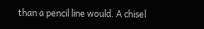than a pencil line would. A chisel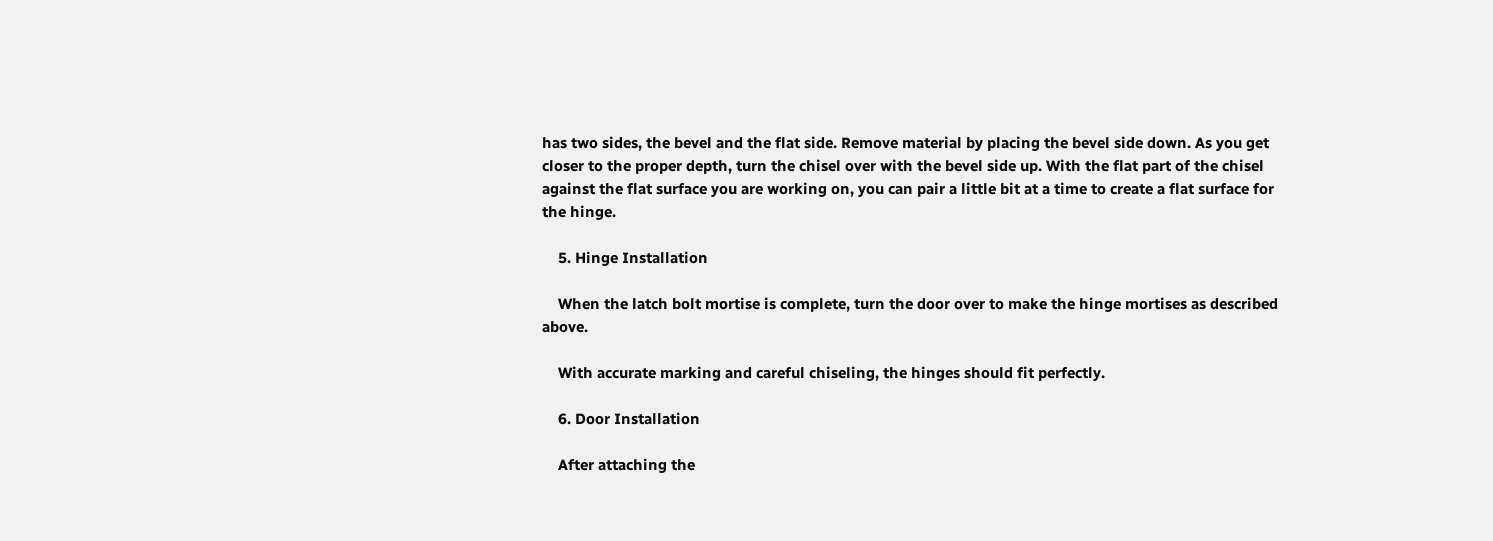has two sides, the bevel and the flat side. Remove material by placing the bevel side down. As you get closer to the proper depth, turn the chisel over with the bevel side up. With the flat part of the chisel against the flat surface you are working on, you can pair a little bit at a time to create a flat surface for the hinge.

    5. Hinge Installation

    When the latch bolt mortise is complete, turn the door over to make the hinge mortises as described above.

    With accurate marking and careful chiseling, the hinges should fit perfectly.

    6. Door Installation

    After attaching the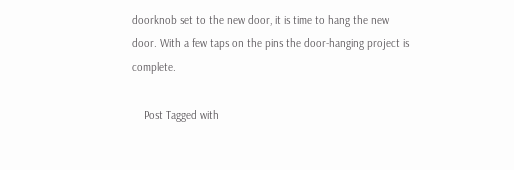doorknob set to the new door, it is time to hang the new door. With a few taps on the pins the door-hanging project is complete.

    Post Tagged with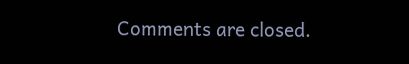Comments are closed.